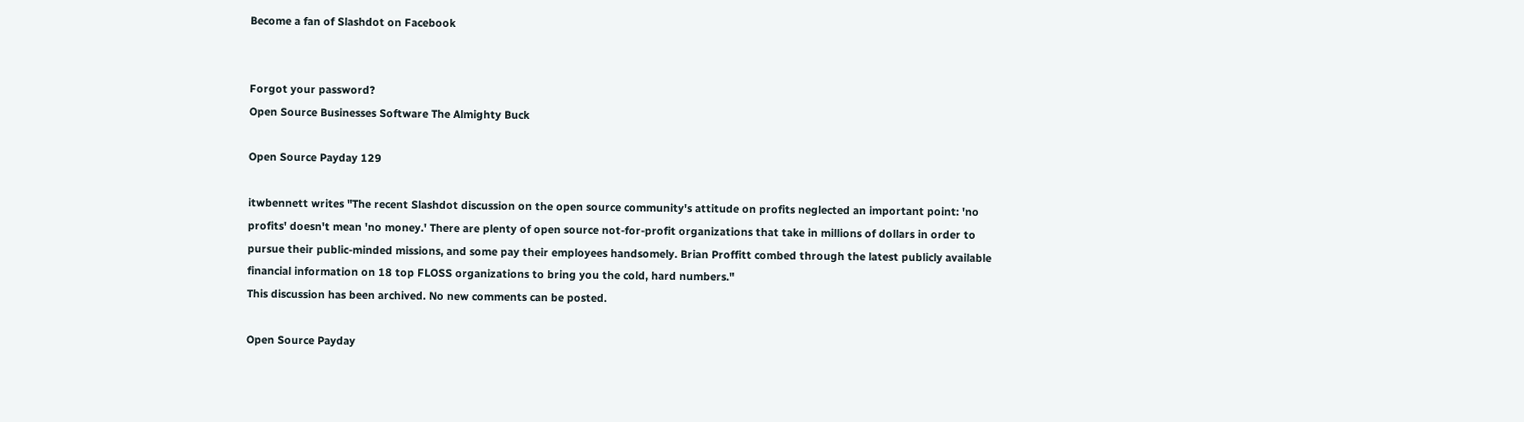Become a fan of Slashdot on Facebook


Forgot your password?
Open Source Businesses Software The Almighty Buck

Open Source Payday 129

itwbennett writes "The recent Slashdot discussion on the open source community's attitude on profits neglected an important point: 'no profits' doesn't mean 'no money.' There are plenty of open source not-for-profit organizations that take in millions of dollars in order to pursue their public-minded missions, and some pay their employees handsomely. Brian Proffitt combed through the latest publicly available financial information on 18 top FLOSS organizations to bring you the cold, hard numbers."
This discussion has been archived. No new comments can be posted.

Open Source Payday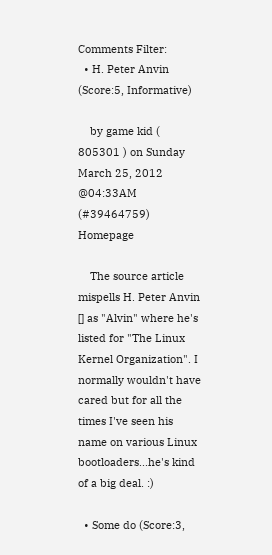Comments Filter:
  • H. Peter Anvin (Score:5, Informative)

    by game kid ( 805301 ) on Sunday March 25, 2012 @04:33AM (#39464759) Homepage

    The source article mispells H. Peter Anvin [] as "Alvin" where he's listed for "The Linux Kernel Organization". I normally wouldn't have cared but for all the times I've seen his name on various Linux bootloaders...he's kind of a big deal. :)

  • Some do (Score:3,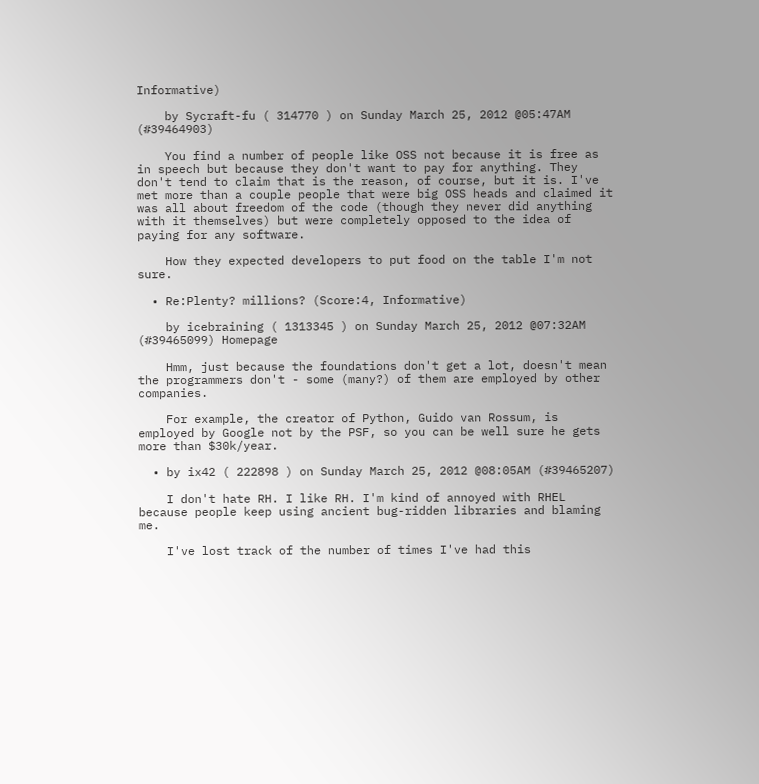Informative)

    by Sycraft-fu ( 314770 ) on Sunday March 25, 2012 @05:47AM (#39464903)

    You find a number of people like OSS not because it is free as in speech but because they don't want to pay for anything. They don't tend to claim that is the reason, of course, but it is. I've met more than a couple people that were big OSS heads and claimed it was all about freedom of the code (though they never did anything with it themselves) but were completely opposed to the idea of paying for any software.

    How they expected developers to put food on the table I'm not sure.

  • Re:Plenty? millions? (Score:4, Informative)

    by icebraining ( 1313345 ) on Sunday March 25, 2012 @07:32AM (#39465099) Homepage

    Hmm, just because the foundations don't get a lot, doesn't mean the programmers don't - some (many?) of them are employed by other companies.

    For example, the creator of Python, Guido van Rossum, is employed by Google not by the PSF, so you can be well sure he gets more than $30k/year.

  • by ix42 ( 222898 ) on Sunday March 25, 2012 @08:05AM (#39465207)

    I don't hate RH. I like RH. I'm kind of annoyed with RHEL because people keep using ancient bug-ridden libraries and blaming me.

    I've lost track of the number of times I've had this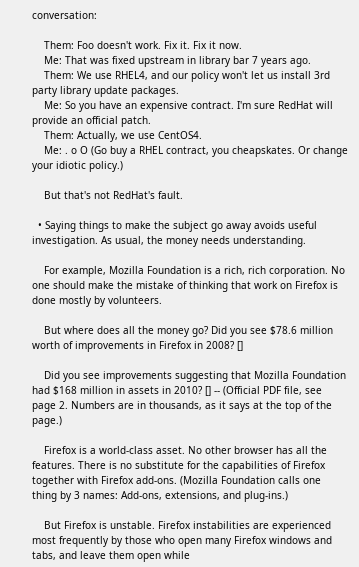conversation:

    Them: Foo doesn't work. Fix it. Fix it now.
    Me: That was fixed upstream in library bar 7 years ago.
    Them: We use RHEL4, and our policy won't let us install 3rd party library update packages.
    Me: So you have an expensive contract. I'm sure RedHat will provide an official patch.
    Them: Actually, we use CentOS4.
    Me: . o O (Go buy a RHEL contract, you cheapskates. Or change your idiotic policy.)

    But that's not RedHat's fault.

  • Saying things to make the subject go away avoids useful investigation. As usual, the money needs understanding.

    For example, Mozilla Foundation is a rich, rich corporation. No one should make the mistake of thinking that work on Firefox is done mostly by volunteers.

    But where does all the money go? Did you see $78.6 million worth of improvements in Firefox in 2008? []

    Did you see improvements suggesting that Mozilla Foundation had $168 million in assets in 2010? [] -- (Official PDF file, see page 2. Numbers are in thousands, as it says at the top of the page.)

    Firefox is a world-class asset. No other browser has all the features. There is no substitute for the capabilities of Firefox together with Firefox add-ons. (Mozilla Foundation calls one thing by 3 names: Add-ons, extensions, and plug-ins.)

    But Firefox is unstable. Firefox instabilities are experienced most frequently by those who open many Firefox windows and tabs, and leave them open while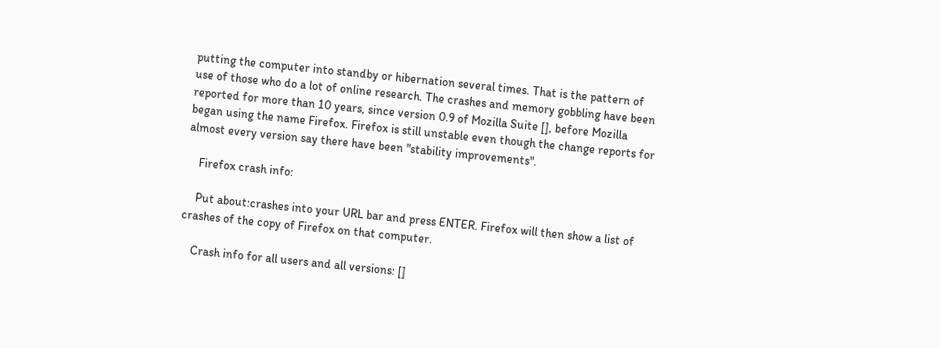putting the computer into standby or hibernation several times. That is the pattern of use of those who do a lot of online research. The crashes and memory gobbling have been reported for more than 10 years, since version 0.9 of Mozilla Suite [], before Mozilla began using the name Firefox. Firefox is still unstable even though the change reports for almost every version say there have been "stability improvements".

    Firefox crash info:

    Put about:crashes into your URL bar and press ENTER. Firefox will then show a list of crashes of the copy of Firefox on that computer.

    Crash info for all users and all versions: []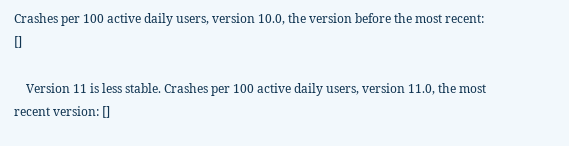Crashes per 100 active daily users, version 10.0, the version before the most recent: []

    Version 11 is less stable. Crashes per 100 active daily users, version 11.0, the most recent version: []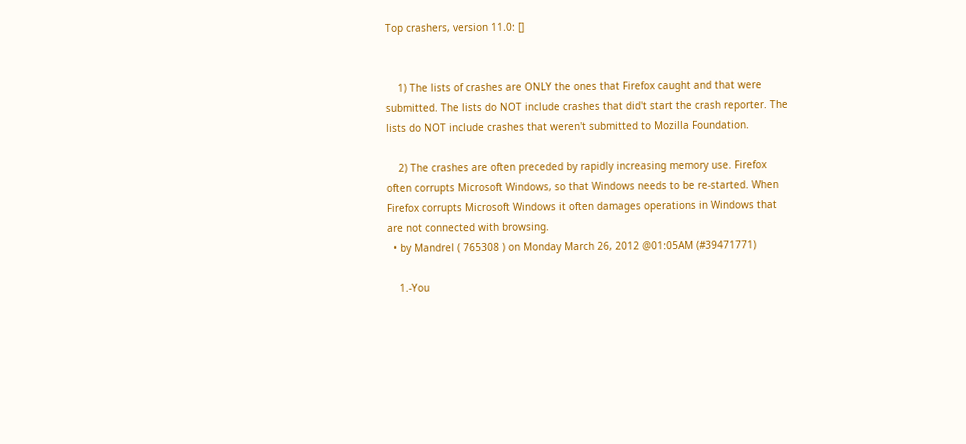Top crashers, version 11.0: []


    1) The lists of crashes are ONLY the ones that Firefox caught and that were submitted. The lists do NOT include crashes that did't start the crash reporter. The lists do NOT include crashes that weren't submitted to Mozilla Foundation.

    2) The crashes are often preceded by rapidly increasing memory use. Firefox often corrupts Microsoft Windows, so that Windows needs to be re-started. When Firefox corrupts Microsoft Windows it often damages operations in Windows that are not connected with browsing.
  • by Mandrel ( 765308 ) on Monday March 26, 2012 @01:05AM (#39471771)

    1.-You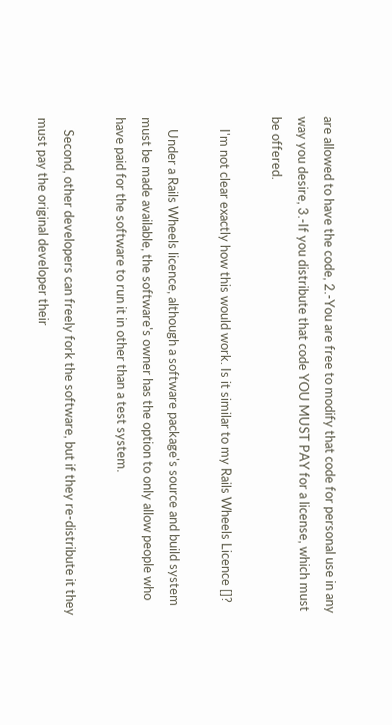are allowed to have the code, 2.-You are free to modify that code for personal use in any way you desire, 3.-If you distribute that code YOU MUST PAY for a license, which must be offered.

    I'm not clear exactly how this would work. Is it similar to my Rails Wheels Licence []?

    Under a Rails Wheels licence, although a software package's source and build system must be made available, the software's owner has the option to only allow people who have paid for the software to run it in other than a test system.

    Second, other developers can freely fork the software, but if they re-distribute it they must pay the original developer their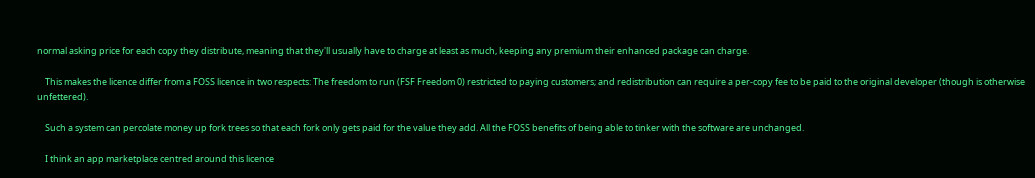normal asking price for each copy they distribute, meaning that they'll usually have to charge at least as much, keeping any premium their enhanced package can charge.

    This makes the licence differ from a FOSS licence in two respects: The freedom to run (FSF Freedom 0) restricted to paying customers; and redistribution can require a per-copy fee to be paid to the original developer (though is otherwise unfettered).

    Such a system can percolate money up fork trees so that each fork only gets paid for the value they add. All the FOSS benefits of being able to tinker with the software are unchanged.

    I think an app marketplace centred around this licence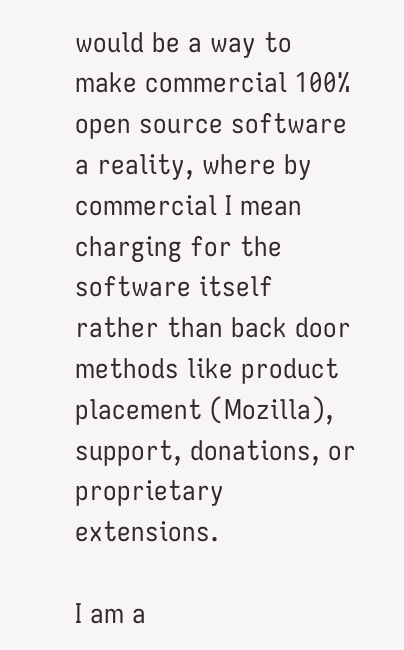would be a way to make commercial 100% open source software a reality, where by commercial I mean charging for the software itself rather than back door methods like product placement (Mozilla), support, donations, or proprietary extensions.

I am a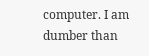computer. I am dumber than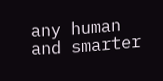any human and smarter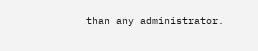than any administrator.